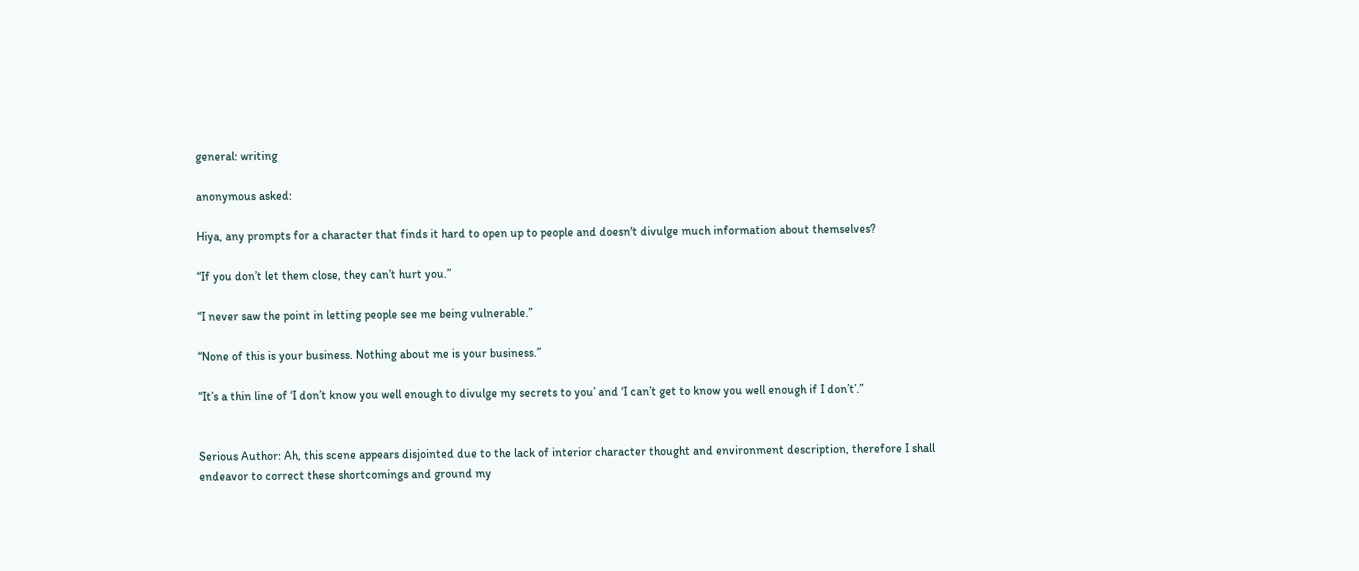general: writing

anonymous asked:

Hiya, any prompts for a character that finds it hard to open up to people and doesn't divulge much information about themselves?

“If you don’t let them close, they can’t hurt you.”

“I never saw the point in letting people see me being vulnerable.”

“None of this is your business. Nothing about me is your business.”

“It’s a thin line of ‘I don’t know you well enough to divulge my secrets to you’ and ‘I can’t get to know you well enough if I don’t’.”


Serious Author: Ah, this scene appears disjointed due to the lack of interior character thought and environment description, therefore I shall endeavor to correct these shortcomings and ground my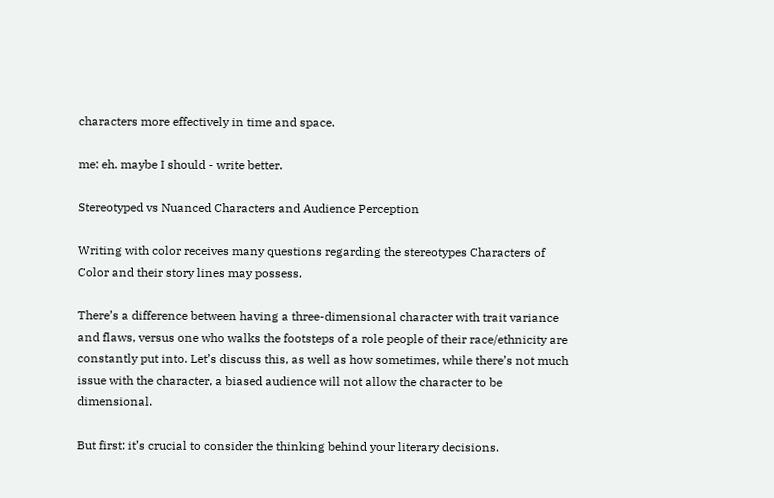characters more effectively in time and space.

me: eh. maybe I should - write better.

Stereotyped vs Nuanced Characters and Audience Perception

Writing with color receives many questions regarding the stereotypes Characters of Color and their story lines may possess.

There’s a difference between having a three-dimensional character with trait variance and flaws, versus one who walks the footsteps of a role people of their race/ethnicity are constantly put into. Let’s discuss this, as well as how sometimes, while there’s not much issue with the character, a biased audience will not allow the character to be dimensional.

But first: it’s crucial to consider the thinking behind your literary decisions.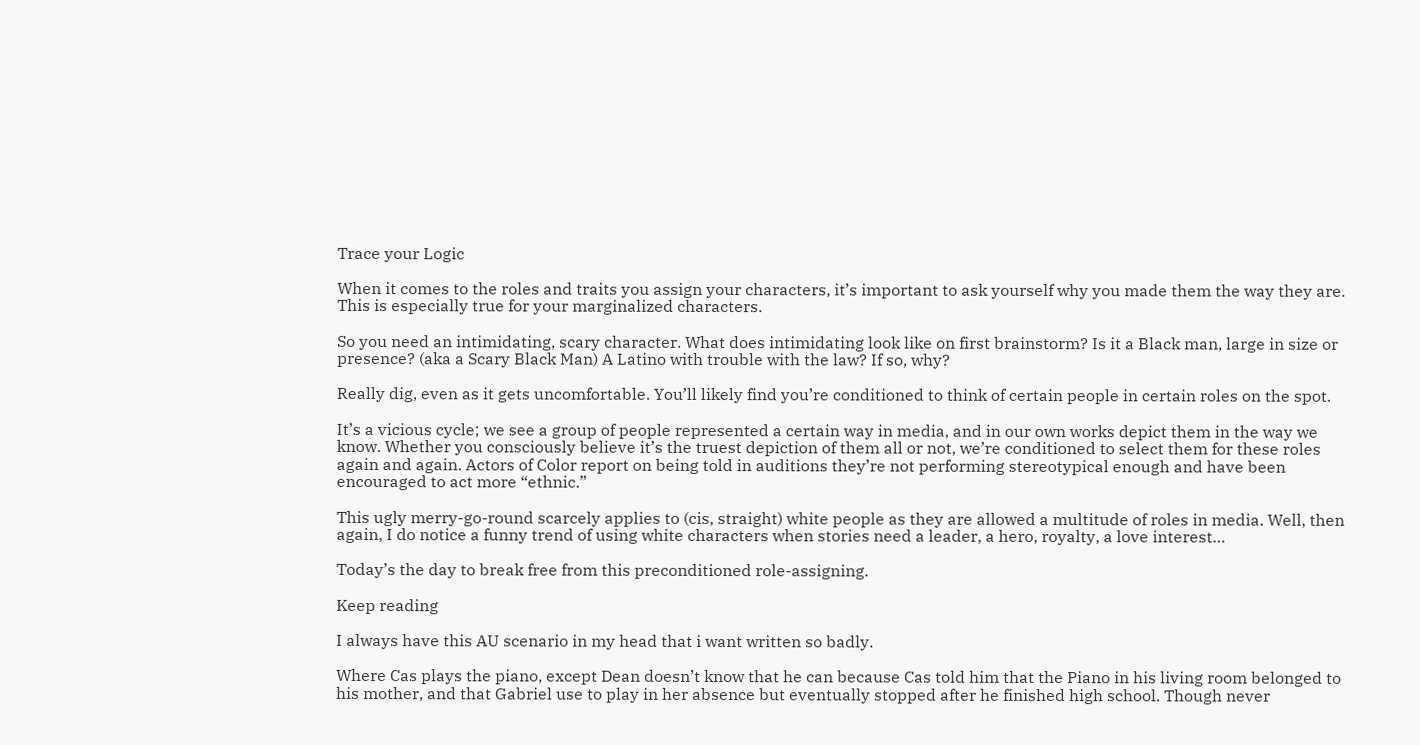Trace your Logic

When it comes to the roles and traits you assign your characters, it’s important to ask yourself why you made them the way they are. This is especially true for your marginalized characters.

So you need an intimidating, scary character. What does intimidating look like on first brainstorm? Is it a Black man, large in size or presence? (aka a Scary Black Man) A Latino with trouble with the law? If so, why?

Really dig, even as it gets uncomfortable. You’ll likely find you’re conditioned to think of certain people in certain roles on the spot.

It’s a vicious cycle; we see a group of people represented a certain way in media, and in our own works depict them in the way we know. Whether you consciously believe it’s the truest depiction of them all or not, we’re conditioned to select them for these roles again and again. Actors of Color report on being told in auditions they’re not performing stereotypical enough and have been encouraged to act more “ethnic.”

This ugly merry-go-round scarcely applies to (cis, straight) white people as they are allowed a multitude of roles in media. Well, then again, I do notice a funny trend of using white characters when stories need a leader, a hero, royalty, a love interest…

Today’s the day to break free from this preconditioned role-assigning.

Keep reading

I always have this AU scenario in my head that i want written so badly.

Where Cas plays the piano, except Dean doesn’t know that he can because Cas told him that the Piano in his living room belonged to his mother, and that Gabriel use to play in her absence but eventually stopped after he finished high school. Though never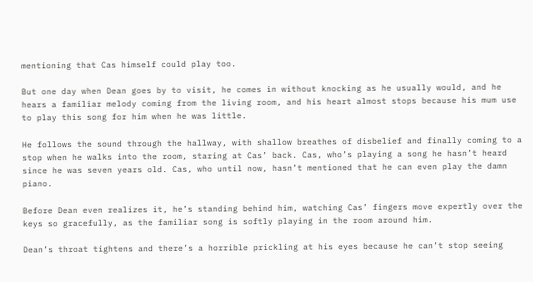mentioning that Cas himself could play too.

But one day when Dean goes by to visit, he comes in without knocking as he usually would, and he hears a familiar melody coming from the living room, and his heart almost stops because his mum use to play this song for him when he was little.

He follows the sound through the hallway, with shallow breathes of disbelief and finally coming to a stop when he walks into the room, staring at Cas’ back. Cas, who’s playing a song he hasn’t heard since he was seven years old. Cas, who until now, hasn’t mentioned that he can even play the damn piano.

Before Dean even realizes it, he’s standing behind him, watching Cas’ fingers move expertly over the keys so gracefully, as the familiar song is softly playing in the room around him.

Dean’s throat tightens and there’s a horrible prickling at his eyes because he can’t stop seeing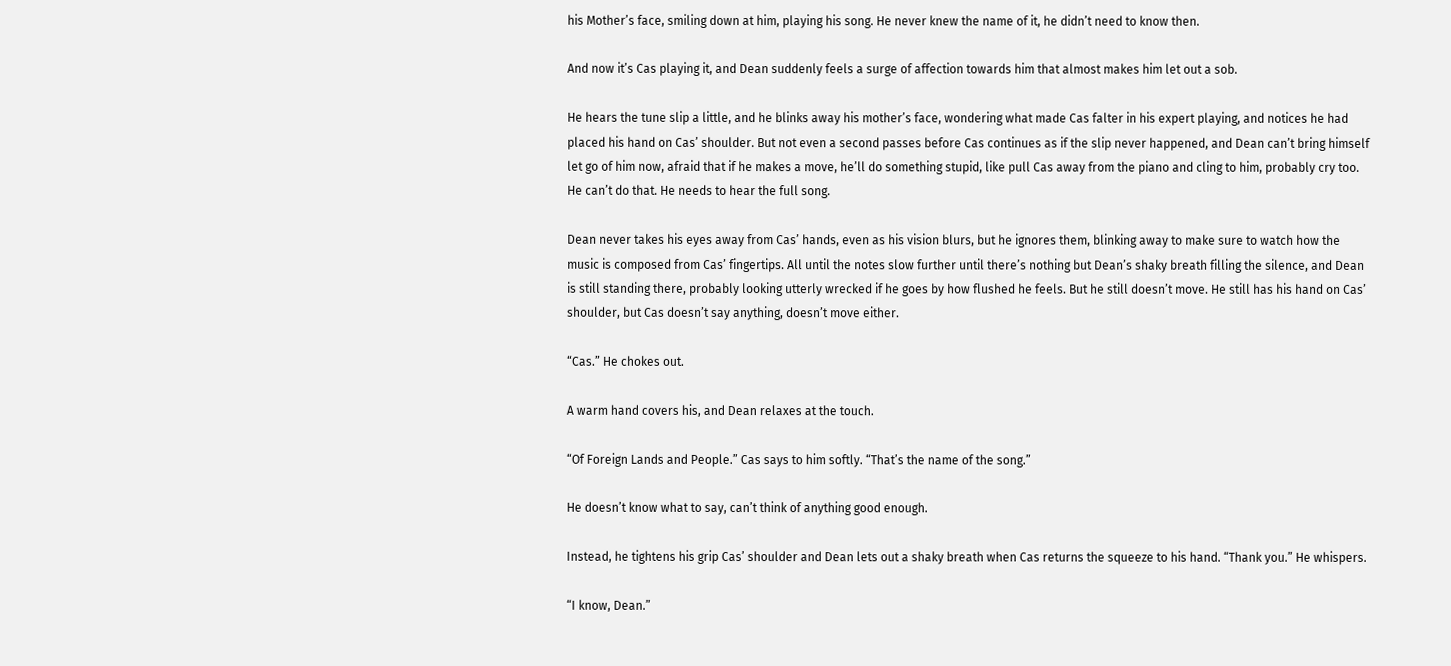his Mother’s face, smiling down at him, playing his song. He never knew the name of it, he didn’t need to know then.

And now it’s Cas playing it, and Dean suddenly feels a surge of affection towards him that almost makes him let out a sob.

He hears the tune slip a little, and he blinks away his mother’s face, wondering what made Cas falter in his expert playing, and notices he had placed his hand on Cas’ shoulder. But not even a second passes before Cas continues as if the slip never happened, and Dean can’t bring himself let go of him now, afraid that if he makes a move, he’ll do something stupid, like pull Cas away from the piano and cling to him, probably cry too. He can’t do that. He needs to hear the full song.

Dean never takes his eyes away from Cas’ hands, even as his vision blurs, but he ignores them, blinking away to make sure to watch how the music is composed from Cas’ fingertips. All until the notes slow further until there’s nothing but Dean’s shaky breath filling the silence, and Dean is still standing there, probably looking utterly wrecked if he goes by how flushed he feels. But he still doesn’t move. He still has his hand on Cas’ shoulder, but Cas doesn’t say anything, doesn’t move either.

“Cas.” He chokes out.

A warm hand covers his, and Dean relaxes at the touch.

“Of Foreign Lands and People.” Cas says to him softly. “That’s the name of the song.”

He doesn’t know what to say, can’t think of anything good enough.

Instead, he tightens his grip Cas’ shoulder and Dean lets out a shaky breath when Cas returns the squeeze to his hand. “Thank you.” He whispers.

“I know, Dean.”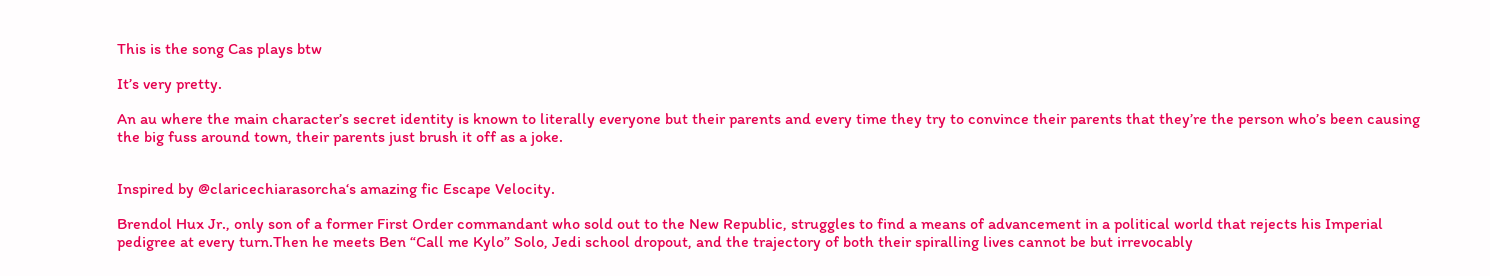This is the song Cas plays btw

It’s very pretty.

An au where the main character’s secret identity is known to literally everyone but their parents and every time they try to convince their parents that they’re the person who’s been causing the big fuss around town, their parents just brush it off as a joke.


Inspired by @claricechiarasorcha‘s amazing fic Escape Velocity.

Brendol Hux Jr., only son of a former First Order commandant who sold out to the New Republic, struggles to find a means of advancement in a political world that rejects his Imperial pedigree at every turn.Then he meets Ben “Call me Kylo” Solo, Jedi school dropout, and the trajectory of both their spiralling lives cannot be but irrevocably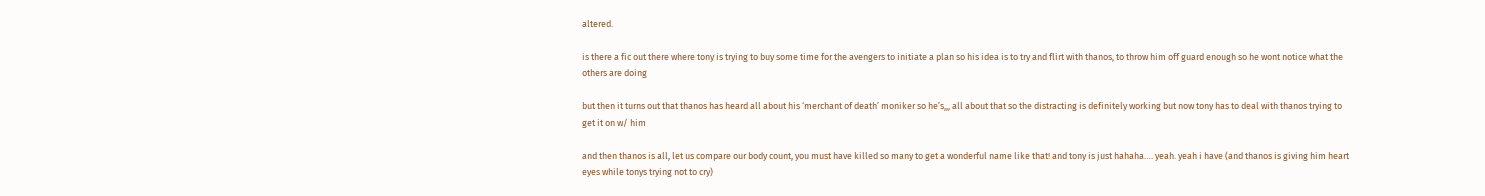altered.

is there a fic out there where tony is trying to buy some time for the avengers to initiate a plan so his idea is to try and flirt with thanos, to throw him off guard enough so he wont notice what the others are doing

but then it turns out that thanos has heard all about his ‘merchant of death’ moniker so he’s,,, all about that so the distracting is definitely working but now tony has to deal with thanos trying to get it on w/ him

and then thanos is all, let us compare our body count, you must have killed so many to get a wonderful name like that! and tony is just hahaha…. yeah. yeah i have (and thanos is giving him heart eyes while tonys trying not to cry)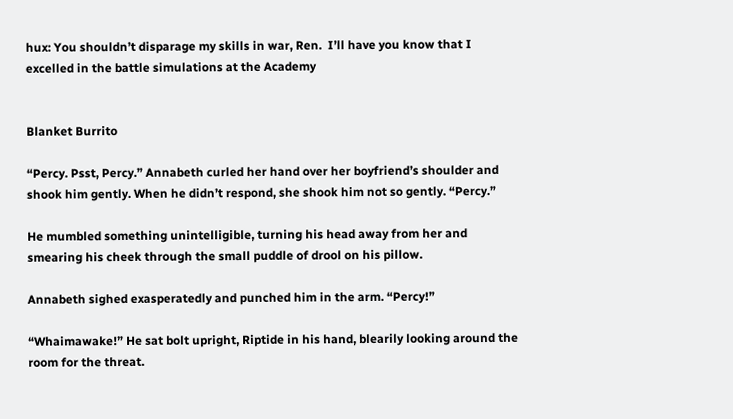hux: You shouldn’t disparage my skills in war, Ren.  I’ll have you know that I excelled in the battle simulations at the Academy


Blanket Burrito

“Percy. Psst, Percy.” Annabeth curled her hand over her boyfriend’s shoulder and shook him gently. When he didn’t respond, she shook him not so gently. “Percy.”

He mumbled something unintelligible, turning his head away from her and smearing his cheek through the small puddle of drool on his pillow.

Annabeth sighed exasperatedly and punched him in the arm. “Percy!”

“Whaimawake!” He sat bolt upright, Riptide in his hand, blearily looking around the room for the threat.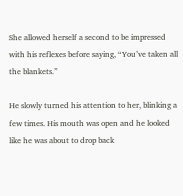She allowed herself a second to be impressed with his reflexes before saying, “You’ve taken all the blankets.”

He slowly turned his attention to her, blinking a few times. His mouth was open and he looked like he was about to drop back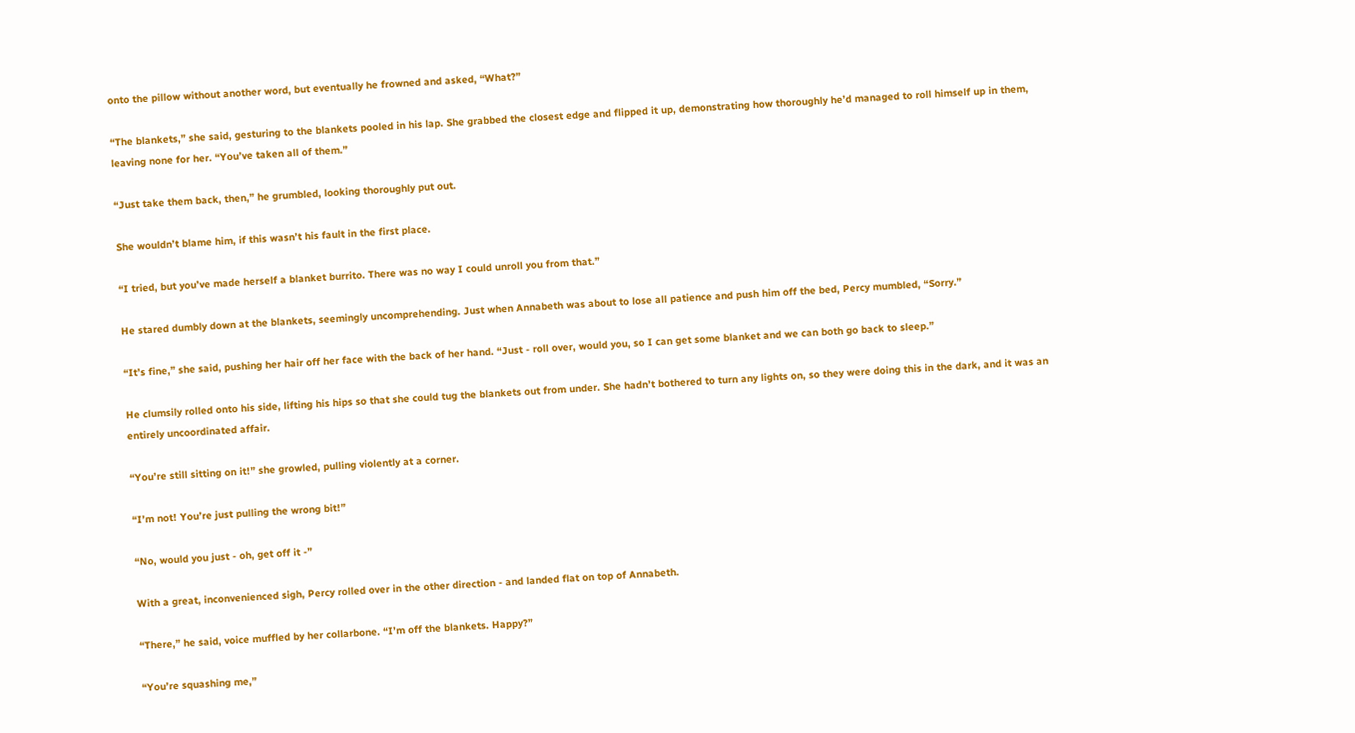onto the pillow without another word, but eventually he frowned and asked, “What?”

“The blankets,” she said, gesturing to the blankets pooled in his lap. She grabbed the closest edge and flipped it up, demonstrating how thoroughly he’d managed to roll himself up in them, leaving none for her. “You’ve taken all of them.”

“Just take them back, then,” he grumbled, looking thoroughly put out.

She wouldn’t blame him, if this wasn’t his fault in the first place.

“I tried, but you’ve made herself a blanket burrito. There was no way I could unroll you from that.”

He stared dumbly down at the blankets, seemingly uncomprehending. Just when Annabeth was about to lose all patience and push him off the bed, Percy mumbled, “Sorry.”

“It’s fine,” she said, pushing her hair off her face with the back of her hand. “Just - roll over, would you, so I can get some blanket and we can both go back to sleep.”

He clumsily rolled onto his side, lifting his hips so that she could tug the blankets out from under. She hadn’t bothered to turn any lights on, so they were doing this in the dark, and it was an entirely uncoordinated affair.

“You’re still sitting on it!” she growled, pulling violently at a corner.

“I’m not! You’re just pulling the wrong bit!”

“No, would you just - oh, get off it -”

With a great, inconvenienced sigh, Percy rolled over in the other direction - and landed flat on top of Annabeth.

“There,” he said, voice muffled by her collarbone. “I’m off the blankets. Happy?”

“You’re squashing me,”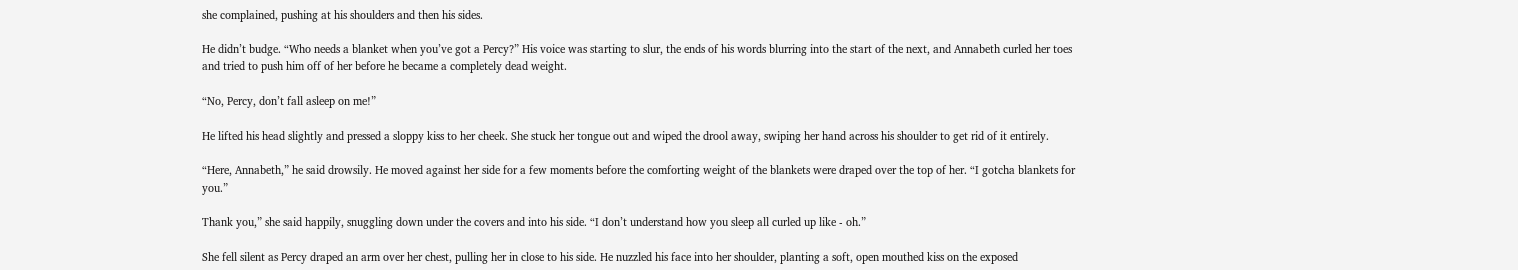she complained, pushing at his shoulders and then his sides.

He didn’t budge. “Who needs a blanket when you’ve got a Percy?” His voice was starting to slur, the ends of his words blurring into the start of the next, and Annabeth curled her toes and tried to push him off of her before he became a completely dead weight.

“No, Percy, don’t fall asleep on me!”

He lifted his head slightly and pressed a sloppy kiss to her cheek. She stuck her tongue out and wiped the drool away, swiping her hand across his shoulder to get rid of it entirely.

“Here, Annabeth,” he said drowsily. He moved against her side for a few moments before the comforting weight of the blankets were draped over the top of her. “I gotcha blankets for you.”

Thank you,” she said happily, snuggling down under the covers and into his side. “I don’t understand how you sleep all curled up like - oh.”

She fell silent as Percy draped an arm over her chest, pulling her in close to his side. He nuzzled his face into her shoulder, planting a soft, open mouthed kiss on the exposed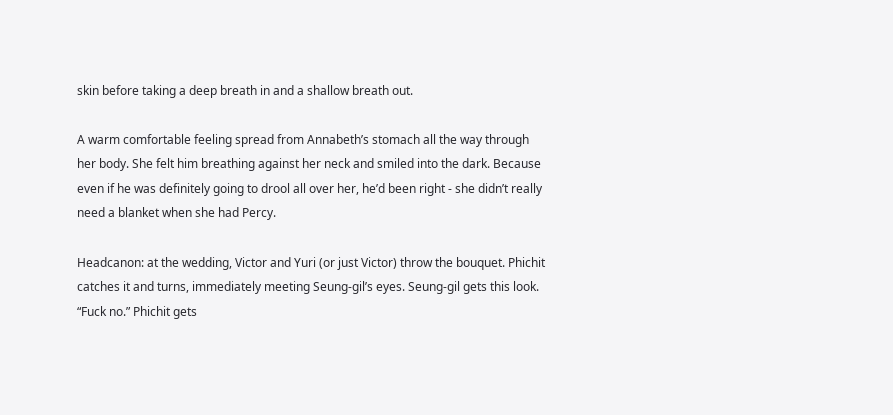skin before taking a deep breath in and a shallow breath out.

A warm comfortable feeling spread from Annabeth’s stomach all the way through her body. She felt him breathing against her neck and smiled into the dark. Because even if he was definitely going to drool all over her, he’d been right - she didn’t really need a blanket when she had Percy.

Headcanon: at the wedding, Victor and Yuri (or just Victor) throw the bouquet. Phichit catches it and turns, immediately meeting Seung-gil’s eyes. Seung-gil gets this look. “Fuck no.” Phichit gets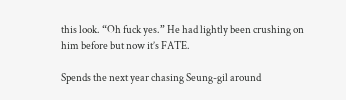this look. “Oh fuck yes.” He had lightly been crushing on him before but now it’s FATE.

Spends the next year chasing Seung-gil around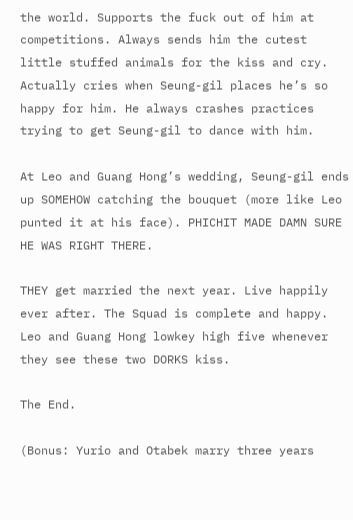the world. Supports the fuck out of him at competitions. Always sends him the cutest little stuffed animals for the kiss and cry. Actually cries when Seung-gil places he’s so happy for him. He always crashes practices trying to get Seung-gil to dance with him.

At Leo and Guang Hong’s wedding, Seung-gil ends up SOMEHOW catching the bouquet (more like Leo punted it at his face). PHICHIT MADE DAMN SURE HE WAS RIGHT THERE.

THEY get married the next year. Live happily ever after. The Squad is complete and happy. Leo and Guang Hong lowkey high five whenever they see these two DORKS kiss.

The End.

(Bonus: Yurio and Otabek marry three years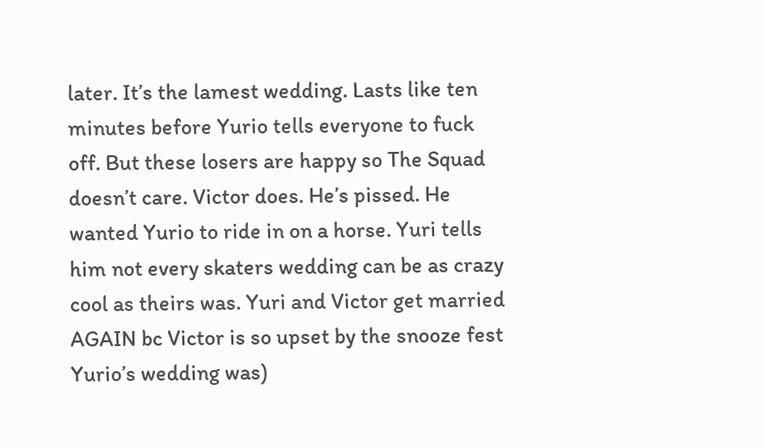later. It’s the lamest wedding. Lasts like ten minutes before Yurio tells everyone to fuck off. But these losers are happy so The Squad doesn’t care. Victor does. He’s pissed. He wanted Yurio to ride in on a horse. Yuri tells him not every skaters wedding can be as crazy cool as theirs was. Yuri and Victor get married AGAIN bc Victor is so upset by the snooze fest Yurio’s wedding was)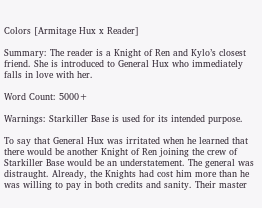Colors [Armitage Hux x Reader]

Summary: The reader is a Knight of Ren and Kylo’s closest friend. She is introduced to General Hux who immediately falls in love with her.

Word Count: 5000+

Warnings: Starkiller Base is used for its intended purpose.

To say that General Hux was irritated when he learned that there would be another Knight of Ren joining the crew of Starkiller Base would be an understatement. The general was distraught. Already, the Knights had cost him more than he was willing to pay in both credits and sanity. Their master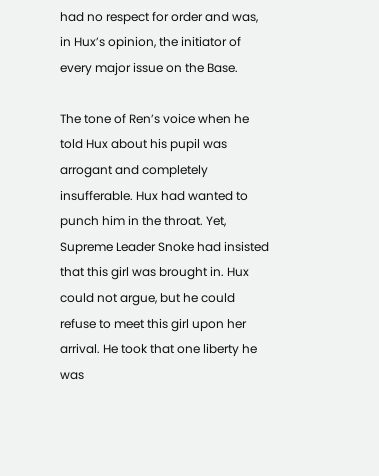had no respect for order and was, in Hux’s opinion, the initiator of every major issue on the Base.

The tone of Ren’s voice when he told Hux about his pupil was arrogant and completely insufferable. Hux had wanted to punch him in the throat. Yet, Supreme Leader Snoke had insisted that this girl was brought in. Hux could not argue, but he could refuse to meet this girl upon her arrival. He took that one liberty he was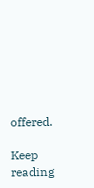offered.

Keep reading